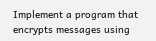Implement a program that encrypts messages using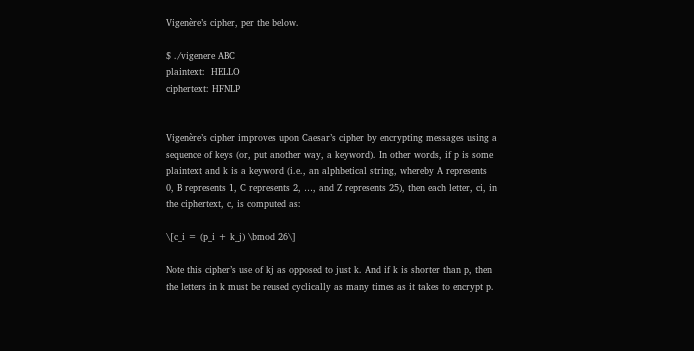Vigenère’s cipher, per the below.

$ ./vigenere ABC
plaintext:  HELLO
ciphertext: HFNLP


Vigenère’s cipher improves upon Caesar’s cipher by encrypting messages using a sequence of keys (or, put another way, a keyword). In other words, if p is some plaintext and k is a keyword (i.e., an alphbetical string, whereby A represents 0, B represents 1, C represents 2, …, and Z represents 25), then each letter, ci, in the ciphertext, c, is computed as:

\[c_i = (p_i + k_j) \bmod 26\]

Note this cipher’s use of kj as opposed to just k. And if k is shorter than p, then the letters in k must be reused cyclically as many times as it takes to encrypt p.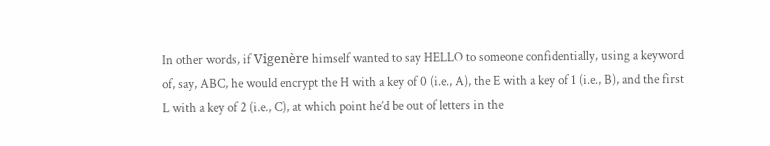In other words, if Vigenère himself wanted to say HELLO to someone confidentially, using a keyword of, say, ABC, he would encrypt the H with a key of 0 (i.e., A), the E with a key of 1 (i.e., B), and the first L with a key of 2 (i.e., C), at which point he’d be out of letters in the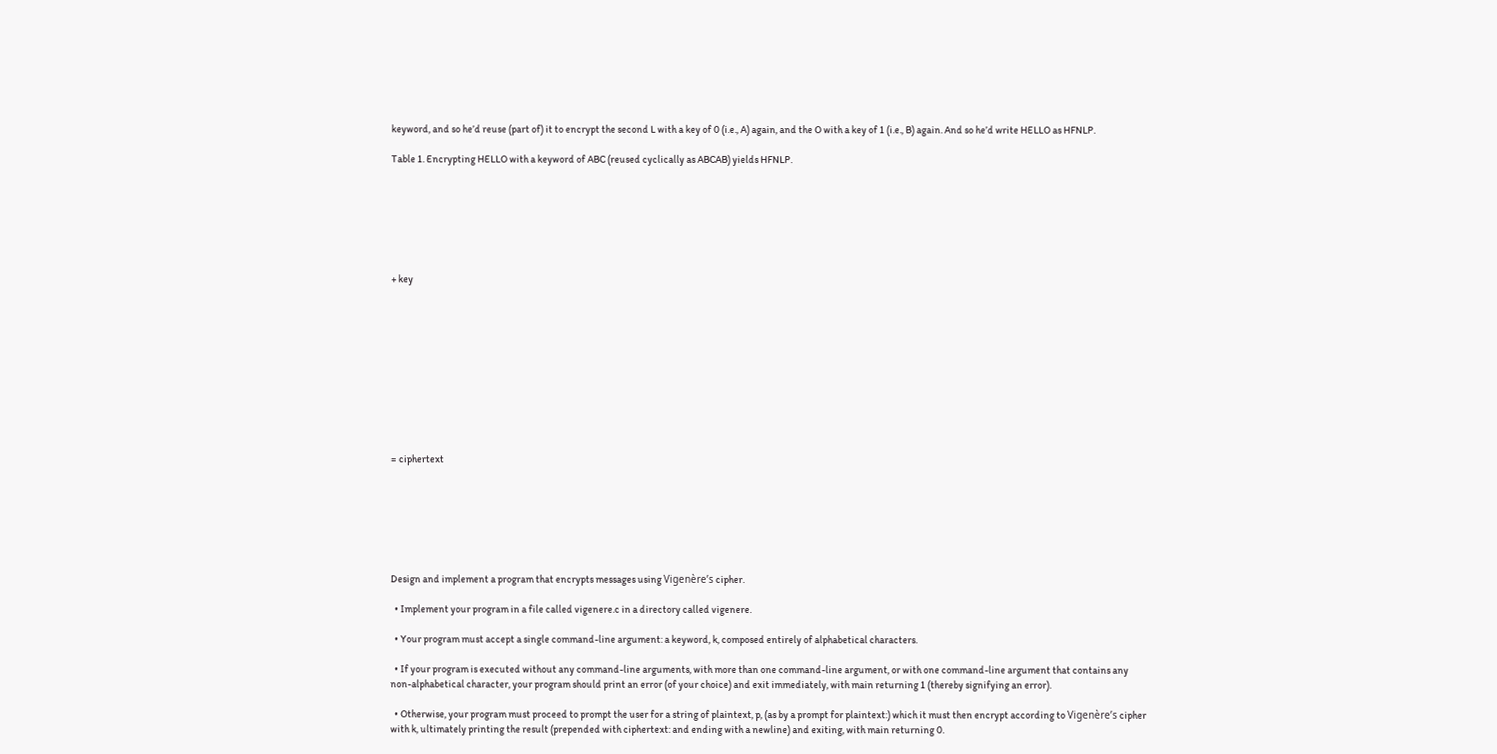keyword, and so he’d reuse (part of) it to encrypt the second L with a key of 0 (i.e., A) again, and the O with a key of 1 (i.e., B) again. And so he’d write HELLO as HFNLP.

Table 1. Encrypting HELLO with a keyword of ABC (reused cyclically as ABCAB) yields HFNLP.







+ key











= ciphertext







Design and implement a program that encrypts messages using Vigenère’s cipher.

  • Implement your program in a file called vigenere.c in a directory called vigenere.

  • Your program must accept a single command-line argument: a keyword, k, composed entirely of alphabetical characters.

  • If your program is executed without any command-line arguments, with more than one command-line argument, or with one command-line argument that contains any non-alphabetical character, your program should print an error (of your choice) and exit immediately, with main returning 1 (thereby signifying an error).

  • Otherwise, your program must proceed to prompt the user for a string of plaintext, p, (as by a prompt for plaintext:) which it must then encrypt according to Vigenère’s cipher with k, ultimately printing the result (prepended with ciphertext: and ending with a newline) and exiting, with main returning 0.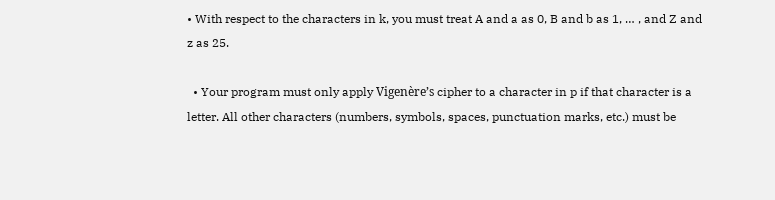• With respect to the characters in k, you must treat A and a as 0, B and b as 1, … , and Z and z as 25.

  • Your program must only apply Vigenère’s cipher to a character in p if that character is a letter. All other characters (numbers, symbols, spaces, punctuation marks, etc.) must be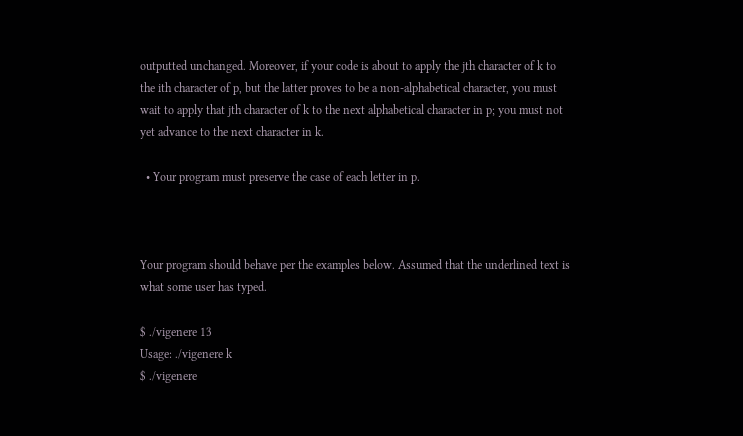outputted unchanged. Moreover, if your code is about to apply the jth character of k to the ith character of p, but the latter proves to be a non-alphabetical character, you must wait to apply that jth character of k to the next alphabetical character in p; you must not yet advance to the next character in k.

  • Your program must preserve the case of each letter in p.



Your program should behave per the examples below. Assumed that the underlined text is what some user has typed.

$ ./vigenere 13
Usage: ./vigenere k
$ ./vigenere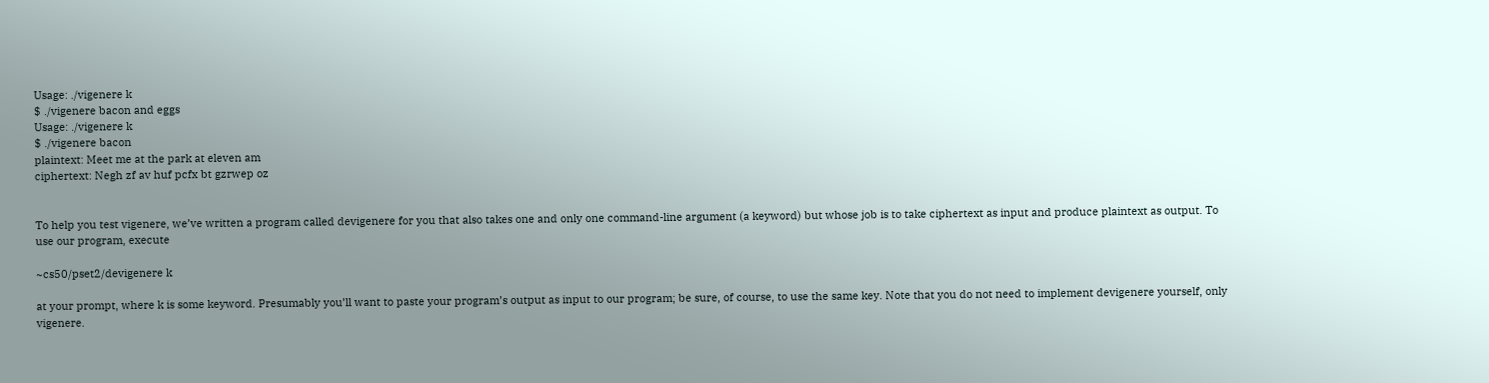Usage: ./vigenere k
$ ./vigenere bacon and eggs
Usage: ./vigenere k
$ ./vigenere bacon
plaintext: Meet me at the park at eleven am
ciphertext: Negh zf av huf pcfx bt gzrwep oz


To help you test vigenere, we’ve written a program called devigenere for you that also takes one and only one command-line argument (a keyword) but whose job is to take ciphertext as input and produce plaintext as output. To use our program, execute

~cs50/pset2/devigenere k

at your prompt, where k is some keyword. Presumably you’ll want to paste your program’s output as input to our program; be sure, of course, to use the same key. Note that you do not need to implement devigenere yourself, only vigenere.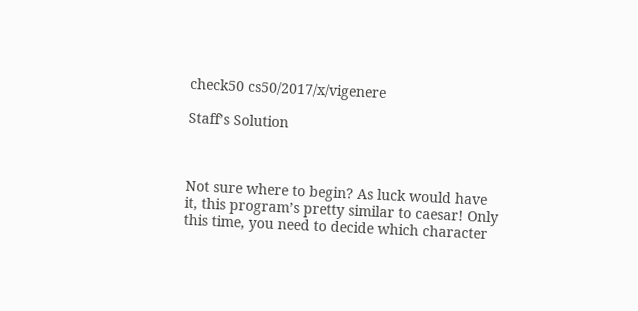check50 cs50/2017/x/vigenere

Staff’s Solution



Not sure where to begin? As luck would have it, this program’s pretty similar to caesar! Only this time, you need to decide which character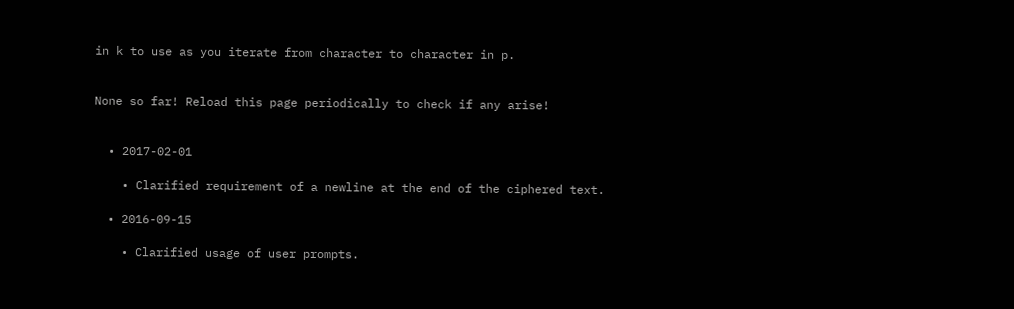in k to use as you iterate from character to character in p.


None so far! Reload this page periodically to check if any arise!


  • 2017-02-01

    • Clarified requirement of a newline at the end of the ciphered text.

  • 2016-09-15

    • Clarified usage of user prompts.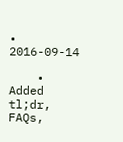• 2016-09-14

    • Added tl;dr, FAQs,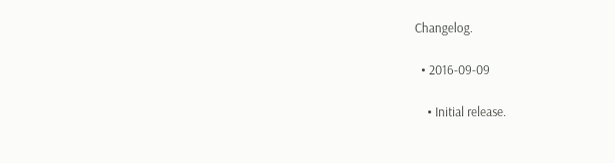Changelog.

  • 2016-09-09

    • Initial release.